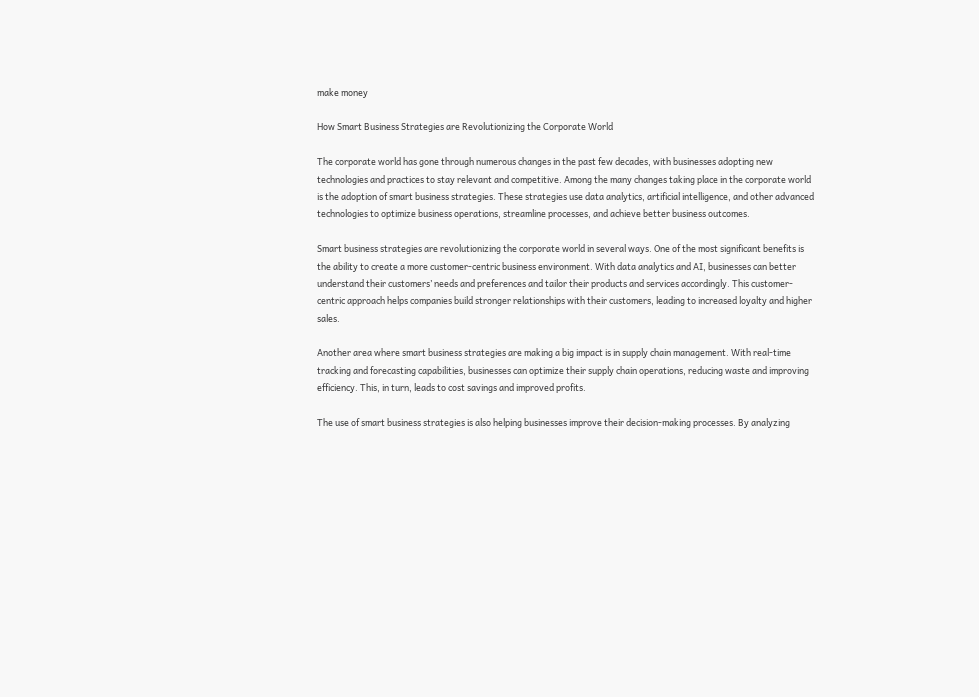make money

How Smart Business Strategies are Revolutionizing the Corporate World

The corporate world has gone through numerous changes in the past few decades, with businesses adopting new technologies and practices to stay relevant and competitive. Among the many changes taking place in the corporate world is the adoption of smart business strategies. These strategies use data analytics, artificial intelligence, and other advanced technologies to optimize business operations, streamline processes, and achieve better business outcomes.

Smart business strategies are revolutionizing the corporate world in several ways. One of the most significant benefits is the ability to create a more customer-centric business environment. With data analytics and AI, businesses can better understand their customers’ needs and preferences and tailor their products and services accordingly. This customer-centric approach helps companies build stronger relationships with their customers, leading to increased loyalty and higher sales.

Another area where smart business strategies are making a big impact is in supply chain management. With real-time tracking and forecasting capabilities, businesses can optimize their supply chain operations, reducing waste and improving efficiency. This, in turn, leads to cost savings and improved profits.

The use of smart business strategies is also helping businesses improve their decision-making processes. By analyzing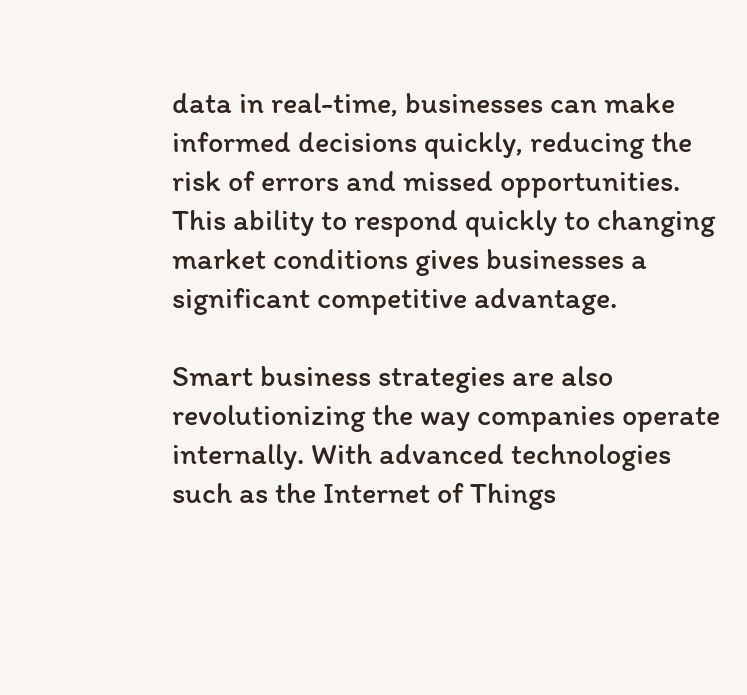data in real-time, businesses can make informed decisions quickly, reducing the risk of errors and missed opportunities. This ability to respond quickly to changing market conditions gives businesses a significant competitive advantage.

Smart business strategies are also revolutionizing the way companies operate internally. With advanced technologies such as the Internet of Things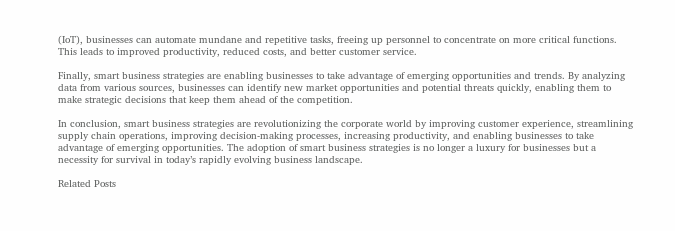(IoT), businesses can automate mundane and repetitive tasks, freeing up personnel to concentrate on more critical functions. This leads to improved productivity, reduced costs, and better customer service.

Finally, smart business strategies are enabling businesses to take advantage of emerging opportunities and trends. By analyzing data from various sources, businesses can identify new market opportunities and potential threats quickly, enabling them to make strategic decisions that keep them ahead of the competition.

In conclusion, smart business strategies are revolutionizing the corporate world by improving customer experience, streamlining supply chain operations, improving decision-making processes, increasing productivity, and enabling businesses to take advantage of emerging opportunities. The adoption of smart business strategies is no longer a luxury for businesses but a necessity for survival in today’s rapidly evolving business landscape.

Related Posts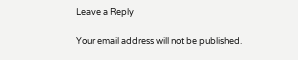Leave a Reply

Your email address will not be published.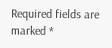Required fields are marked *